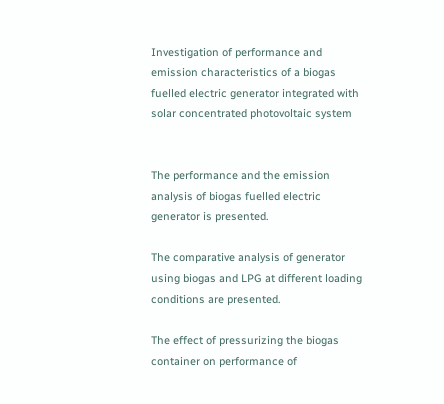Investigation of performance and emission characteristics of a biogas fuelled electric generator integrated with solar concentrated photovoltaic system


The performance and the emission analysis of biogas fuelled electric generator is presented.

The comparative analysis of generator using biogas and LPG at different loading conditions are presented.

The effect of pressurizing the biogas container on performance of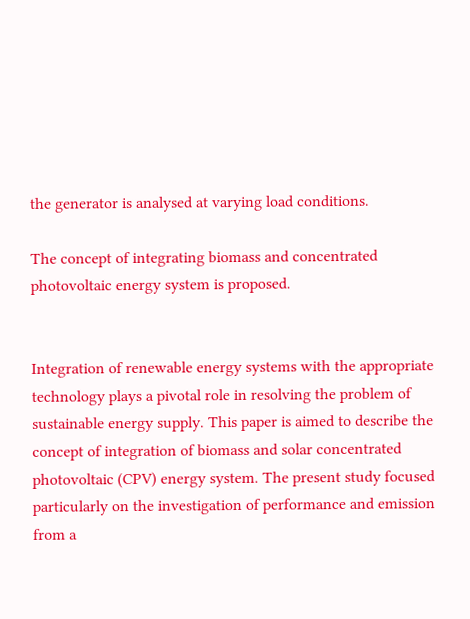the generator is analysed at varying load conditions.

The concept of integrating biomass and concentrated photovoltaic energy system is proposed.


Integration of renewable energy systems with the appropriate technology plays a pivotal role in resolving the problem of sustainable energy supply. This paper is aimed to describe the concept of integration of biomass and solar concentrated photovoltaic (CPV) energy system. The present study focused particularly on the investigation of performance and emission from a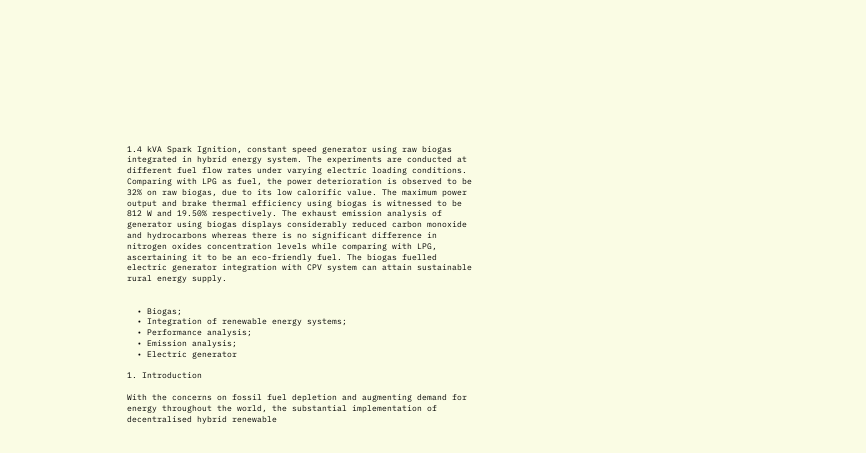1.4 kVA Spark Ignition, constant speed generator using raw biogas integrated in hybrid energy system. The experiments are conducted at different fuel flow rates under varying electric loading conditions. Comparing with LPG as fuel, the power deterioration is observed to be 32% on raw biogas, due to its low calorific value. The maximum power output and brake thermal efficiency using biogas is witnessed to be 812 W and 19.50% respectively. The exhaust emission analysis of generator using biogas displays considerably reduced carbon monoxide and hydrocarbons whereas there is no significant difference in nitrogen oxides concentration levels while comparing with LPG, ascertaining it to be an eco-friendly fuel. The biogas fuelled electric generator integration with CPV system can attain sustainable rural energy supply.


  • Biogas;
  • Integration of renewable energy systems;
  • Performance analysis;
  • Emission analysis;
  • Electric generator

1. Introduction

With the concerns on fossil fuel depletion and augmenting demand for energy throughout the world, the substantial implementation of decentralised hybrid renewable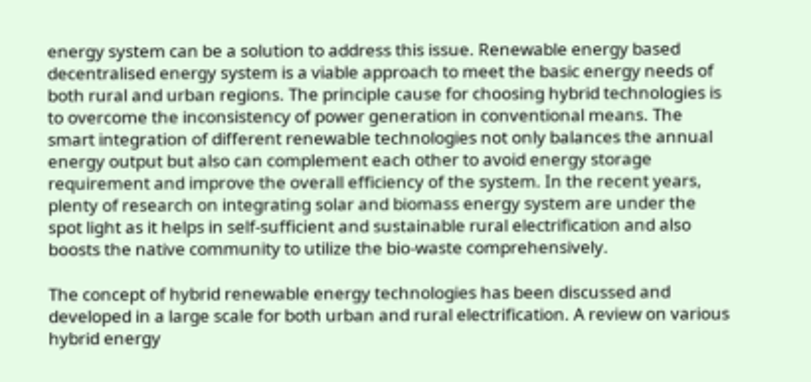energy system can be a solution to address this issue. Renewable energy based decentralised energy system is a viable approach to meet the basic energy needs of both rural and urban regions. The principle cause for choosing hybrid technologies is to overcome the inconsistency of power generation in conventional means. The smart integration of different renewable technologies not only balances the annual energy output but also can complement each other to avoid energy storage requirement and improve the overall efficiency of the system. In the recent years, plenty of research on integrating solar and biomass energy system are under the spot light as it helps in self-sufficient and sustainable rural electrification and also boosts the native community to utilize the bio-waste comprehensively.

The concept of hybrid renewable energy technologies has been discussed and developed in a large scale for both urban and rural electrification. A review on various hybrid energy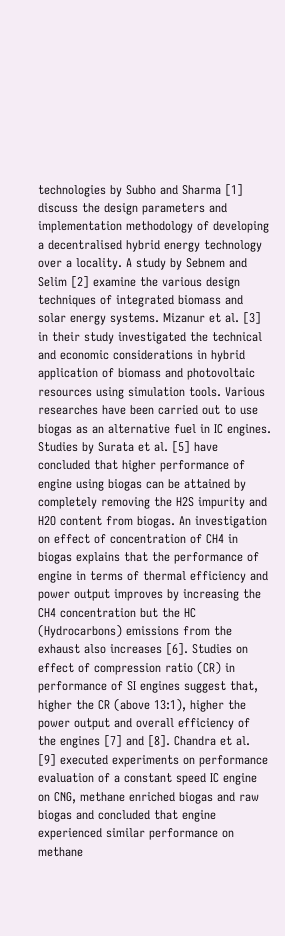technologies by Subho and Sharma [1] discuss the design parameters and implementation methodology of developing a decentralised hybrid energy technology over a locality. A study by Sebnem and Selim [2] examine the various design techniques of integrated biomass and solar energy systems. Mizanur et al. [3] in their study investigated the technical and economic considerations in hybrid application of biomass and photovoltaic resources using simulation tools. Various researches have been carried out to use biogas as an alternative fuel in IC engines. Studies by Surata et al. [5] have concluded that higher performance of engine using biogas can be attained by completely removing the H2S impurity and H2O content from biogas. An investigation on effect of concentration of CH4 in biogas explains that the performance of engine in terms of thermal efficiency and power output improves by increasing the CH4 concentration but the HC (Hydrocarbons) emissions from the exhaust also increases [6]. Studies on effect of compression ratio (CR) in performance of SI engines suggest that, higher the CR (above 13:1), higher the power output and overall efficiency of the engines [7] and [8]. Chandra et al. [9] executed experiments on performance evaluation of a constant speed IC engine on CNG, methane enriched biogas and raw biogas and concluded that engine experienced similar performance on methane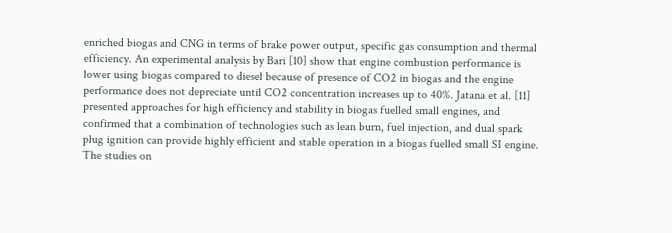enriched biogas and CNG in terms of brake power output, specific gas consumption and thermal efficiency. An experimental analysis by Bari [10] show that engine combustion performance is lower using biogas compared to diesel because of presence of CO2 in biogas and the engine performance does not depreciate until CO2 concentration increases up to 40%. Jatana et al. [11] presented approaches for high efficiency and stability in biogas fuelled small engines, and confirmed that a combination of technologies such as lean burn, fuel injection, and dual spark plug ignition can provide highly efficient and stable operation in a biogas fuelled small SI engine. The studies on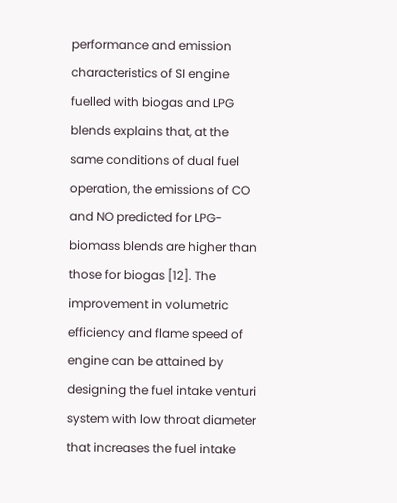performance and emission characteristics of SI engine fuelled with biogas and LPG blends explains that, at the same conditions of dual fuel operation, the emissions of CO and NO predicted for LPG-biomass blends are higher than those for biogas [12]. The improvement in volumetric efficiency and flame speed of engine can be attained by designing the fuel intake venturi system with low throat diameter that increases the fuel intake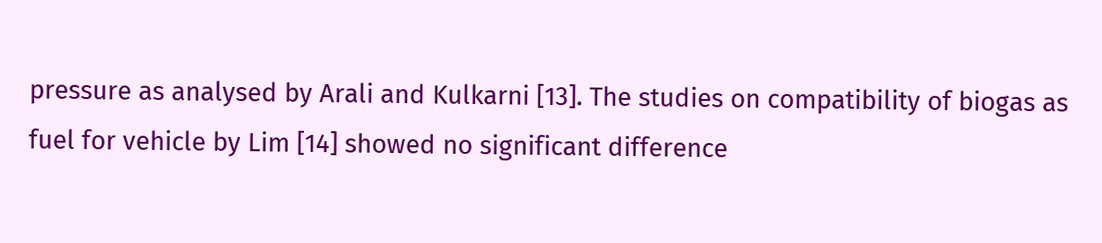pressure as analysed by Arali and Kulkarni [13]. The studies on compatibility of biogas as fuel for vehicle by Lim [14] showed no significant difference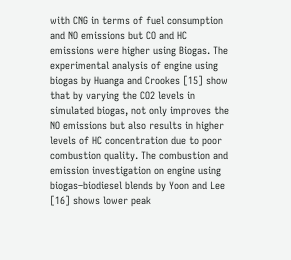with CNG in terms of fuel consumption and NO emissions but CO and HC emissions were higher using Biogas. The experimental analysis of engine using biogas by Huanga and Crookes [15] show that by varying the CO2 levels in simulated biogas, not only improves the NO emissions but also results in higher levels of HC concentration due to poor combustion quality. The combustion and emission investigation on engine using biogas–biodiesel blends by Yoon and Lee [16] shows lower peak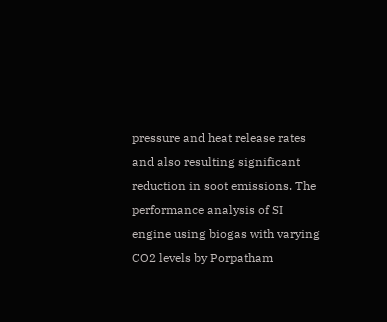pressure and heat release rates and also resulting significant reduction in soot emissions. The performance analysis of SI engine using biogas with varying CO2 levels by Porpatham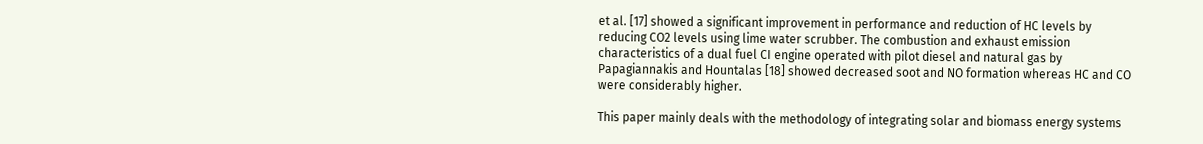et al. [17] showed a significant improvement in performance and reduction of HC levels by reducing CO2 levels using lime water scrubber. The combustion and exhaust emission characteristics of a dual fuel CI engine operated with pilot diesel and natural gas by Papagiannakis and Hountalas [18] showed decreased soot and NO formation whereas HC and CO were considerably higher.

This paper mainly deals with the methodology of integrating solar and biomass energy systems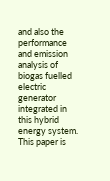and also the performance and emission analysis of biogas fuelled electric generator integrated in this hybrid energy system. This paper is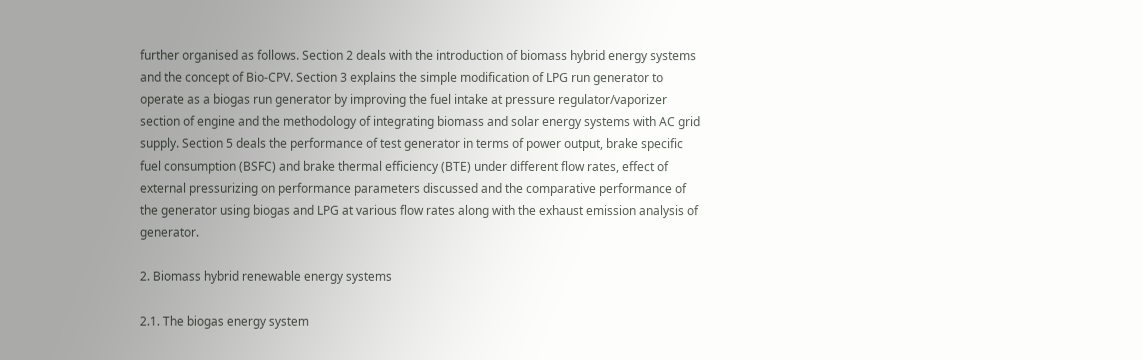further organised as follows. Section 2 deals with the introduction of biomass hybrid energy systems and the concept of Bio-CPV. Section 3 explains the simple modification of LPG run generator to operate as a biogas run generator by improving the fuel intake at pressure regulator/vaporizer section of engine and the methodology of integrating biomass and solar energy systems with AC grid supply. Section 5 deals the performance of test generator in terms of power output, brake specific fuel consumption (BSFC) and brake thermal efficiency (BTE) under different flow rates, effect of external pressurizing on performance parameters discussed and the comparative performance of the generator using biogas and LPG at various flow rates along with the exhaust emission analysis of generator.

2. Biomass hybrid renewable energy systems

2.1. The biogas energy system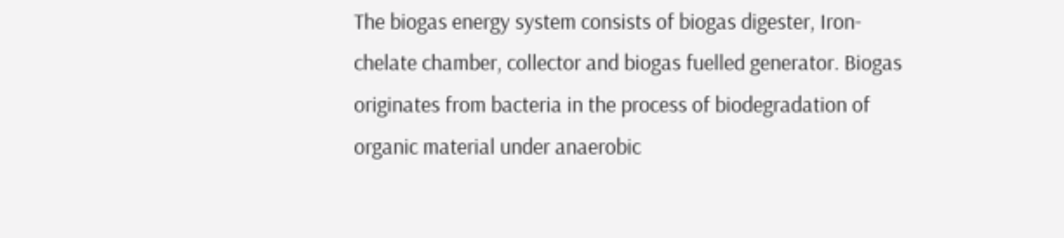The biogas energy system consists of biogas digester, Iron-chelate chamber, collector and biogas fuelled generator. Biogas originates from bacteria in the process of biodegradation of organic material under anaerobic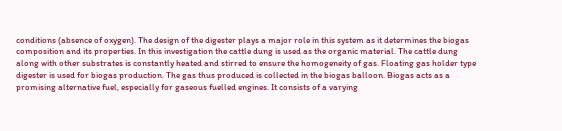conditions (absence of oxygen). The design of the digester plays a major role in this system as it determines the biogas composition and its properties. In this investigation the cattle dung is used as the organic material. The cattle dung along with other substrates is constantly heated and stirred to ensure the homogeneity of gas. Floating gas holder type digester is used for biogas production. The gas thus produced is collected in the biogas balloon. Biogas acts as a promising alternative fuel, especially for gaseous fuelled engines. It consists of a varying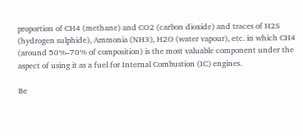proportion of CH4 (methane) and CO2 (carbon dioxide) and traces of H2S (hydrogen sulphide), Ammonia (NH3), H2O (water vapour), etc. in which CH4 (around 50%–70% of composition) is the most valuable component under the aspect of using it as a fuel for Internal Combustion (IC) engines.

Be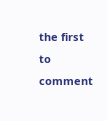the first to comment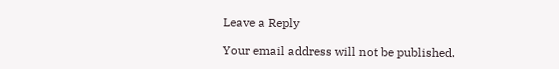Leave a Reply

Your email address will not be published.